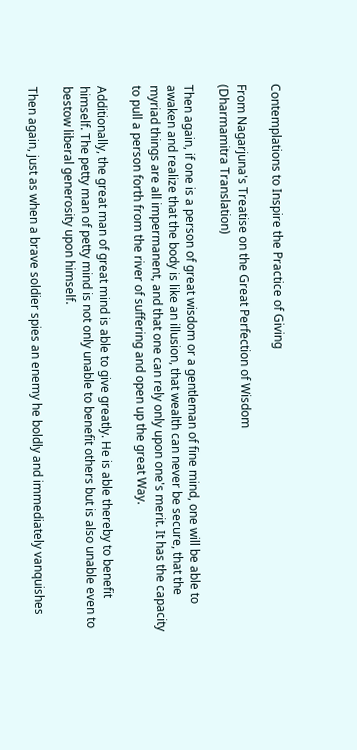Contemplations to Inspire the Practice of Giving

From Nagarjuna's Treatise on the Great Perfection of Wisdom
(Dharmamitra Translation)

Then again, if one is a person of great wisdom or a gentleman of fine mind, one will be able to awaken and realize that the body is like an illusion, that wealth can never be secure, that the myriad things are all impermanent, and that one can rely only upon one's merit. It has the capacity to pull a person forth from the river of suffering and open up the great Way.

Additionally, the great man of great mind is able to give greatly. He is able thereby to benefit himself. The petty man of petty mind is not only unable to benefit others but is also unable even to bestow liberal generosity upon himself.

Then again, just as when a brave soldier spies an enemy he boldly and immediately vanquishes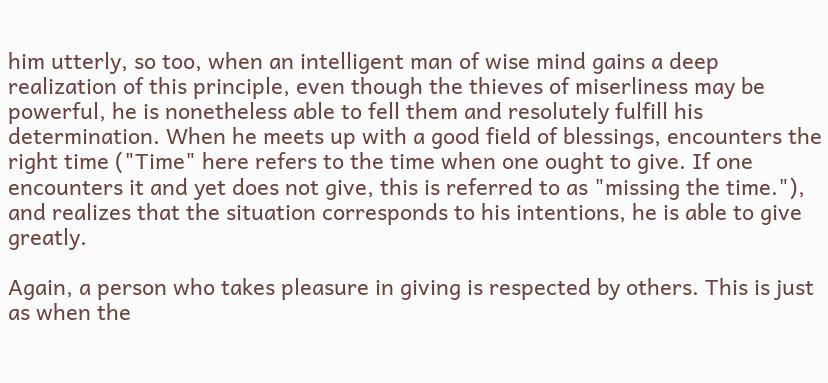him utterly, so too, when an intelligent man of wise mind gains a deep realization of this principle, even though the thieves of miserliness may be powerful, he is nonetheless able to fell them and resolutely fulfill his determination. When he meets up with a good field of blessings, encounters the right time ("Time" here refers to the time when one ought to give. If one encounters it and yet does not give, this is referred to as "missing the time."), and realizes that the situation corresponds to his intentions, he is able to give greatly.

Again, a person who takes pleasure in giving is respected by others. This is just as when the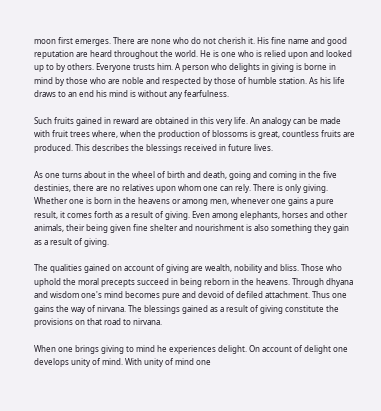moon first emerges. There are none who do not cherish it. His fine name and good reputation are heard throughout the world. He is one who is relied upon and looked up to by others. Everyone trusts him. A person who delights in giving is borne in mind by those who are noble and respected by those of humble station. As his life draws to an end his mind is without any fearfulness.

Such fruits gained in reward are obtained in this very life. An analogy can be made with fruit trees where, when the production of blossoms is great, countless fruits are produced. This describes the blessings received in future lives.

As one turns about in the wheel of birth and death, going and coming in the five destinies, there are no relatives upon whom one can rely. There is only giving. Whether one is born in the heavens or among men, whenever one gains a pure result, it comes forth as a result of giving. Even among elephants, horses and other animals, their being given fine shelter and nourishment is also something they gain as a result of giving.

The qualities gained on account of giving are wealth, nobility and bliss. Those who uphold the moral precepts succeed in being reborn in the heavens. Through dhyana and wisdom one's mind becomes pure and devoid of defiled attachment. Thus one gains the way of nirvana. The blessings gained as a result of giving constitute the provisions on that road to nirvana.

When one brings giving to mind he experiences delight. On account of delight one develops unity of mind. With unity of mind one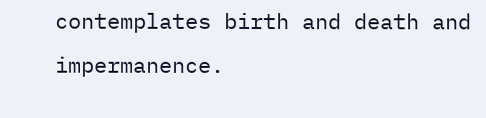contemplates birth and death and impermanence.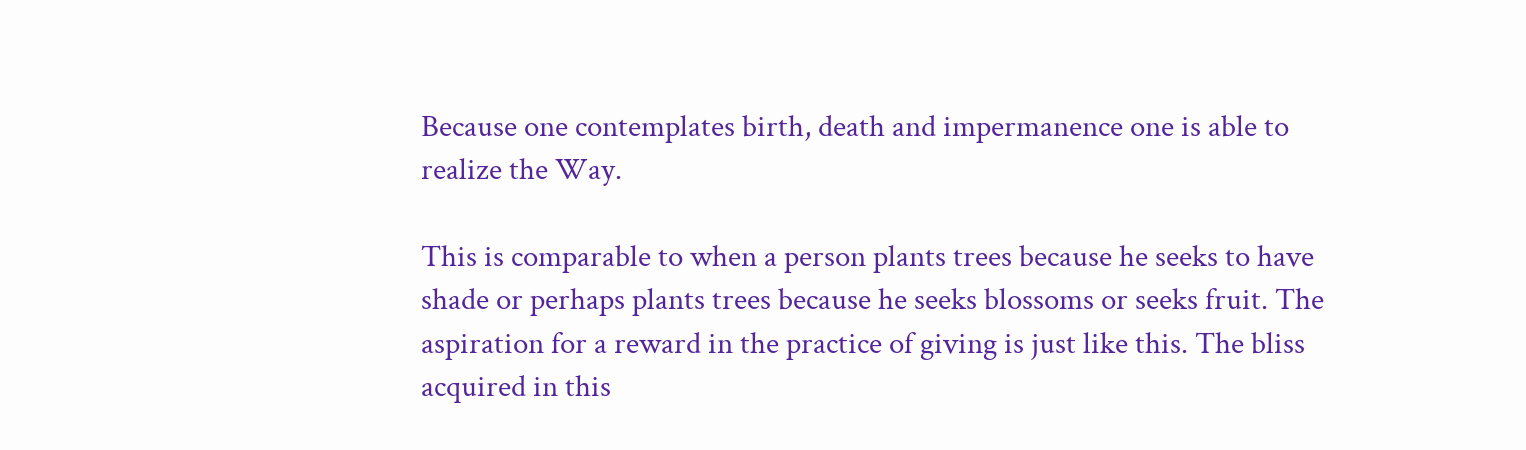Because one contemplates birth, death and impermanence one is able to realize the Way.

This is comparable to when a person plants trees because he seeks to have shade or perhaps plants trees because he seeks blossoms or seeks fruit. The aspiration for a reward in the practice of giving is just like this. The bliss acquired in this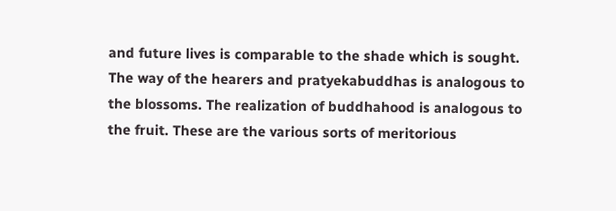and future lives is comparable to the shade which is sought. The way of the hearers and pratyekabuddhas is analogous to the blossoms. The realization of buddhahood is analogous to the fruit. These are the various sorts of meritorious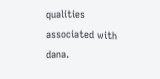qualities associated with dana.